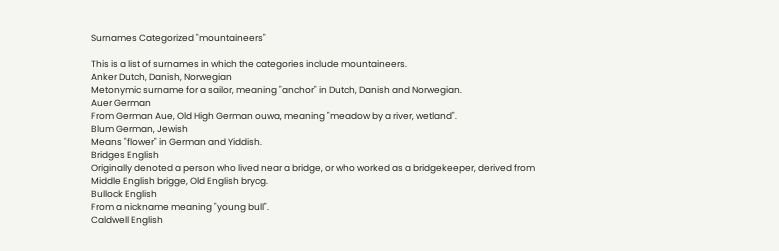Surnames Categorized "mountaineers"

This is a list of surnames in which the categories include mountaineers.
Anker Dutch, Danish, Norwegian
Metonymic surname for a sailor, meaning "anchor" in Dutch, Danish and Norwegian.
Auer German
From German Aue, Old High German ouwa, meaning "meadow by a river, wetland".
Blum German, Jewish
Means "flower" in German and Yiddish.
Bridges English
Originally denoted a person who lived near a bridge, or who worked as a bridgekeeper, derived from Middle English brigge, Old English brycg.
Bullock English
From a nickname meaning "young bull".
Caldwell English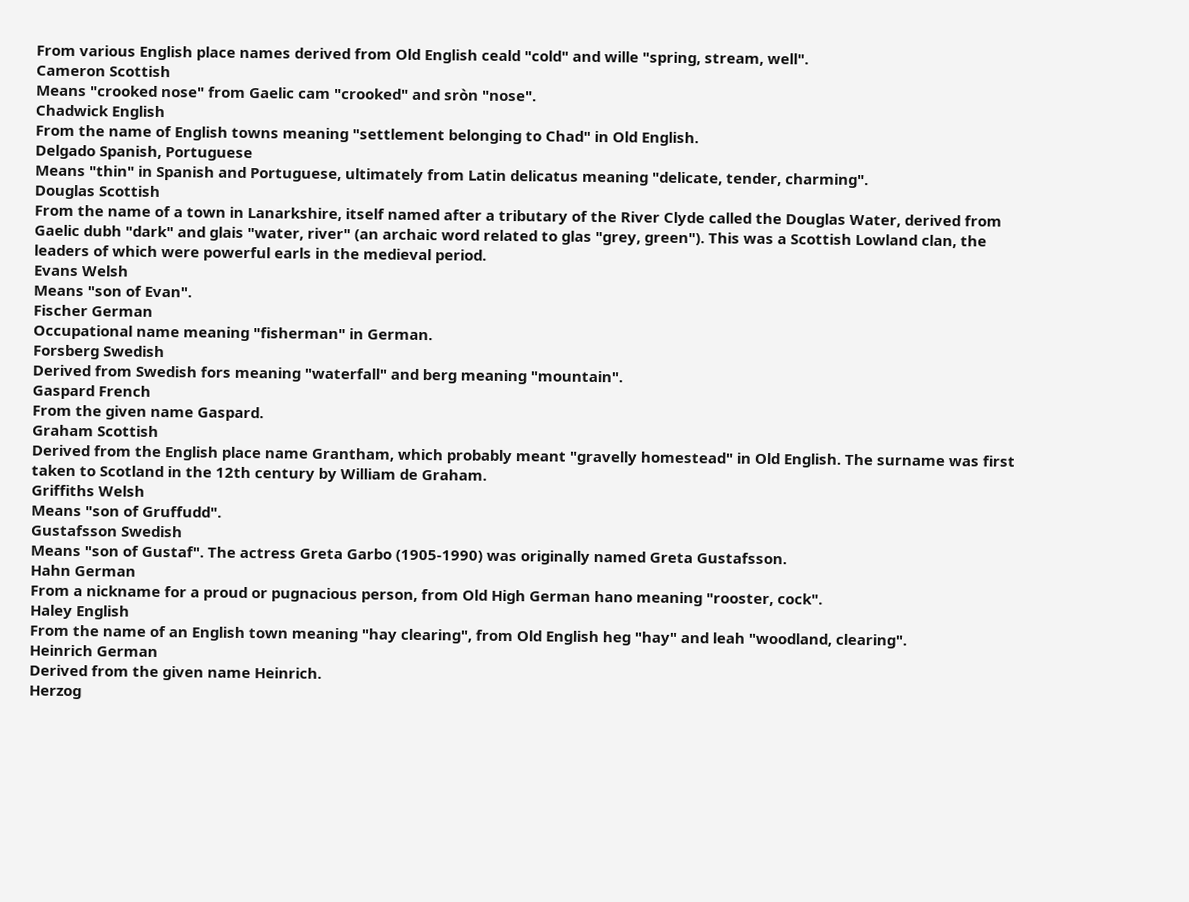From various English place names derived from Old English ceald "cold" and wille "spring, stream, well".
Cameron Scottish
Means "crooked nose" from Gaelic cam "crooked" and sròn "nose".
Chadwick English
From the name of English towns meaning "settlement belonging to Chad" in Old English.
Delgado Spanish, Portuguese
Means "thin" in Spanish and Portuguese, ultimately from Latin delicatus meaning "delicate, tender, charming".
Douglas Scottish
From the name of a town in Lanarkshire, itself named after a tributary of the River Clyde called the Douglas Water, derived from Gaelic dubh "dark" and glais "water, river" (an archaic word related to glas "grey, green"). This was a Scottish Lowland clan, the leaders of which were powerful earls in the medieval period.
Evans Welsh
Means "son of Evan".
Fischer German
Occupational name meaning "fisherman" in German.
Forsberg Swedish
Derived from Swedish fors meaning "waterfall" and berg meaning "mountain".
Gaspard French
From the given name Gaspard.
Graham Scottish
Derived from the English place name Grantham, which probably meant "gravelly homestead" in Old English. The surname was first taken to Scotland in the 12th century by William de Graham.
Griffiths Welsh
Means "son of Gruffudd".
Gustafsson Swedish
Means "son of Gustaf". The actress Greta Garbo (1905-1990) was originally named Greta Gustafsson.
Hahn German
From a nickname for a proud or pugnacious person, from Old High German hano meaning "rooster, cock".
Haley English
From the name of an English town meaning "hay clearing", from Old English heg "hay" and leah "woodland, clearing".
Heinrich German
Derived from the given name Heinrich.
Herzog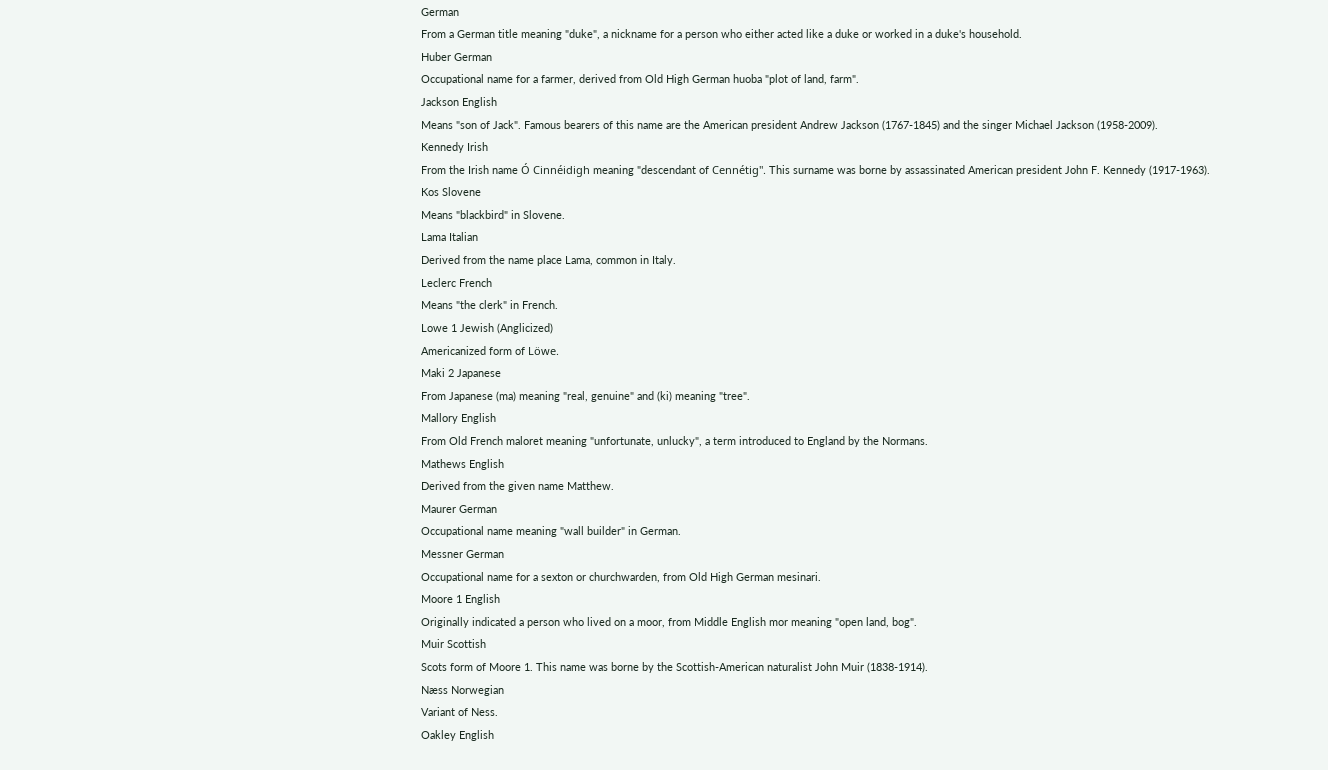German
From a German title meaning "duke", a nickname for a person who either acted like a duke or worked in a duke's household.
Huber German
Occupational name for a farmer, derived from Old High German huoba "plot of land, farm".
Jackson English
Means "son of Jack". Famous bearers of this name are the American president Andrew Jackson (1767-1845) and the singer Michael Jackson (1958-2009).
Kennedy Irish
From the Irish name Ó Cinnéidigh meaning "descendant of Cennétig". This surname was borne by assassinated American president John F. Kennedy (1917-1963).
Kos Slovene
Means "blackbird" in Slovene.
Lama Italian
Derived from the name place Lama, common in Italy.
Leclerc French
Means "the clerk" in French.
Lowe 1 Jewish (Anglicized)
Americanized form of Löwe.
Maki 2 Japanese
From Japanese (ma) meaning "real, genuine" and (ki) meaning "tree".
Mallory English
From Old French maloret meaning "unfortunate, unlucky", a term introduced to England by the Normans.
Mathews English
Derived from the given name Matthew.
Maurer German
Occupational name meaning "wall builder" in German.
Messner German
Occupational name for a sexton or churchwarden, from Old High German mesinari.
Moore 1 English
Originally indicated a person who lived on a moor, from Middle English mor meaning "open land, bog".
Muir Scottish
Scots form of Moore 1. This name was borne by the Scottish-American naturalist John Muir (1838-1914).
Næss Norwegian
Variant of Ness.
Oakley English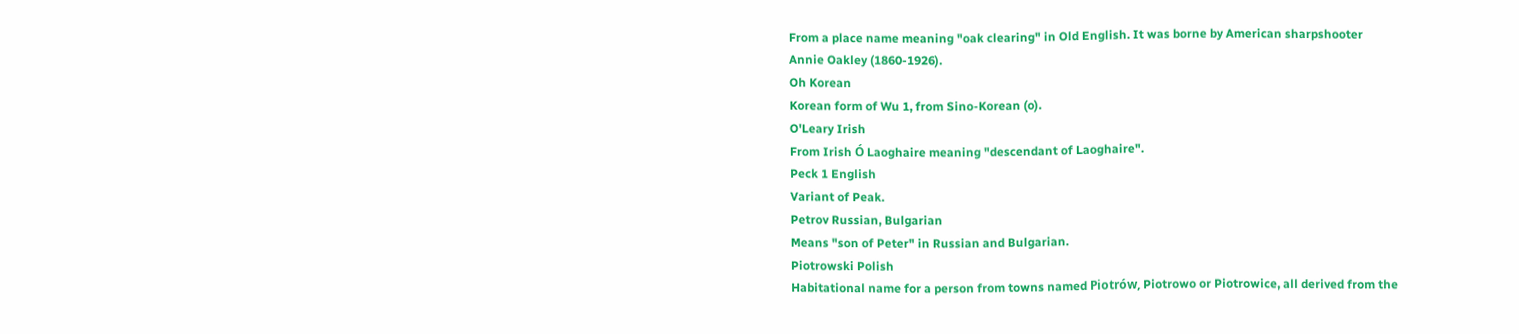From a place name meaning "oak clearing" in Old English. It was borne by American sharpshooter Annie Oakley (1860-1926).
Oh Korean
Korean form of Wu 1, from Sino-Korean (o).
O'Leary Irish
From Irish Ó Laoghaire meaning "descendant of Laoghaire".
Peck 1 English
Variant of Peak.
Petrov Russian, Bulgarian
Means "son of Peter" in Russian and Bulgarian.
Piotrowski Polish
Habitational name for a person from towns named Piotrów, Piotrowo or Piotrowice, all derived from the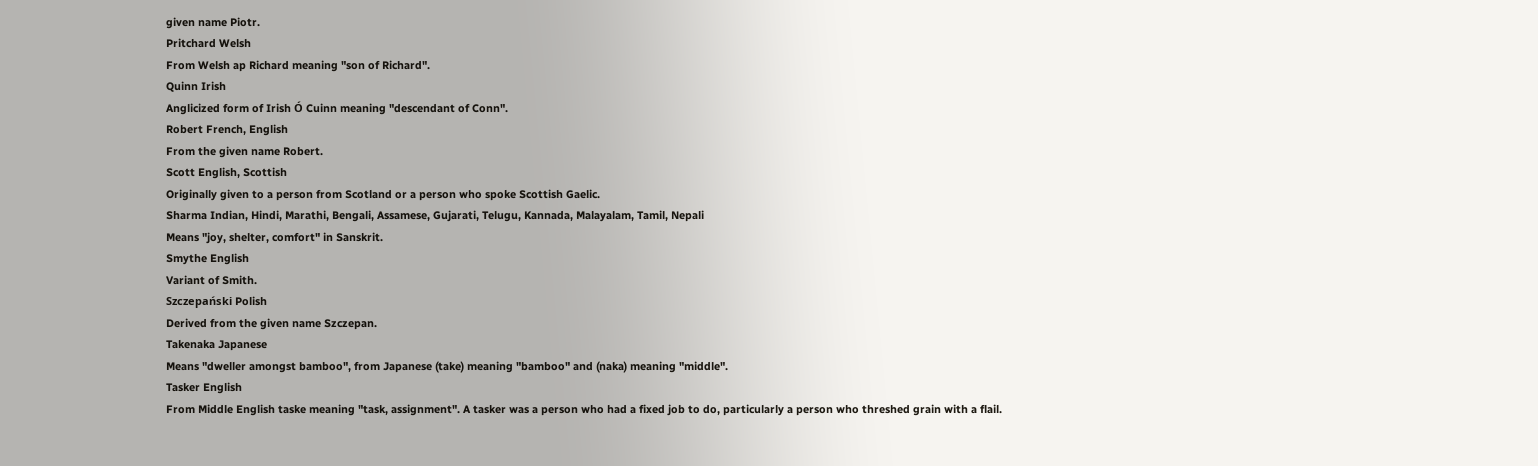given name Piotr.
Pritchard Welsh
From Welsh ap Richard meaning "son of Richard".
Quinn Irish
Anglicized form of Irish Ó Cuinn meaning "descendant of Conn".
Robert French, English
From the given name Robert.
Scott English, Scottish
Originally given to a person from Scotland or a person who spoke Scottish Gaelic.
Sharma Indian, Hindi, Marathi, Bengali, Assamese, Gujarati, Telugu, Kannada, Malayalam, Tamil, Nepali
Means "joy, shelter, comfort" in Sanskrit.
Smythe English
Variant of Smith.
Szczepański Polish
Derived from the given name Szczepan.
Takenaka Japanese
Means "dweller amongst bamboo", from Japanese (take) meaning "bamboo" and (naka) meaning "middle".
Tasker English
From Middle English taske meaning "task, assignment". A tasker was a person who had a fixed job to do, particularly a person who threshed grain with a flail.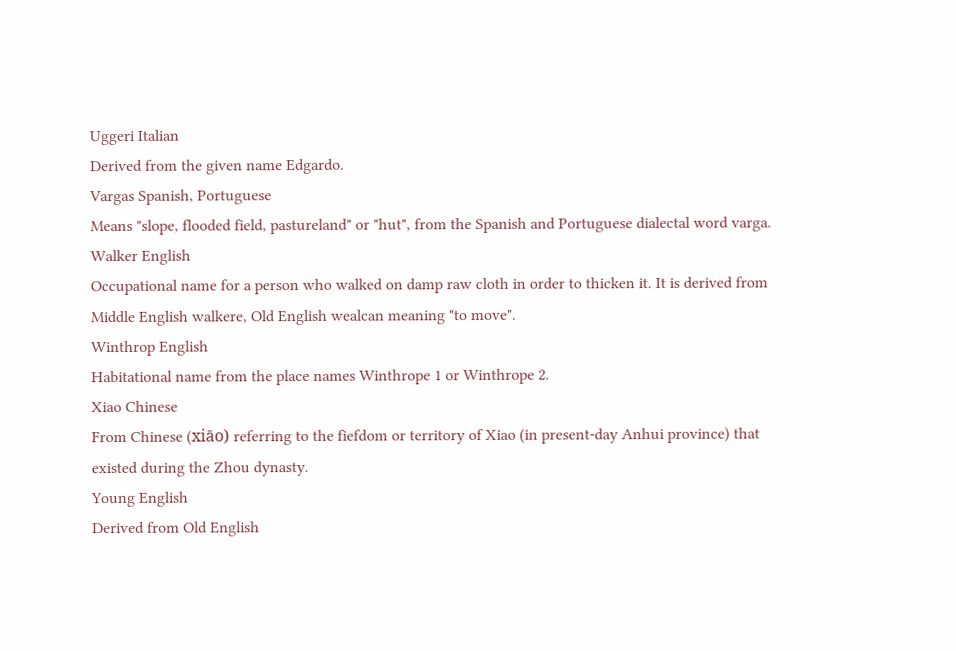Uggeri Italian
Derived from the given name Edgardo.
Vargas Spanish, Portuguese
Means "slope, flooded field, pastureland" or "hut", from the Spanish and Portuguese dialectal word varga.
Walker English
Occupational name for a person who walked on damp raw cloth in order to thicken it. It is derived from Middle English walkere, Old English wealcan meaning "to move".
Winthrop English
Habitational name from the place names Winthrope 1 or Winthrope 2.
Xiao Chinese
From Chinese (xiāo) referring to the fiefdom or territory of Xiao (in present-day Anhui province) that existed during the Zhou dynasty.
Young English
Derived from Old English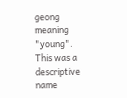geong meaning "young". This was a descriptive name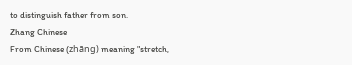to distinguish father from son.
Zhang Chinese
From Chinese (zhāng) meaning "stretch,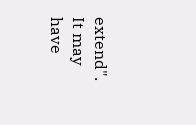extend". It may have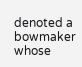denoted a bowmaker whose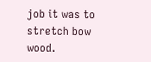job it was to stretch bow wood.